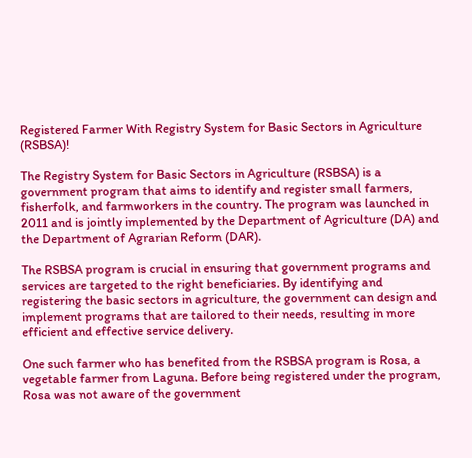Registered Farmer With Registry System for Basic Sectors in Agriculture (RSBSA)!

The Registry System for Basic Sectors in Agriculture (RSBSA) is a government program that aims to identify and register small farmers, fisherfolk, and farmworkers in the country. The program was launched in 2011 and is jointly implemented by the Department of Agriculture (DA) and the Department of Agrarian Reform (DAR).

The RSBSA program is crucial in ensuring that government programs and services are targeted to the right beneficiaries. By identifying and registering the basic sectors in agriculture, the government can design and implement programs that are tailored to their needs, resulting in more efficient and effective service delivery.

One such farmer who has benefited from the RSBSA program is Rosa, a vegetable farmer from Laguna. Before being registered under the program, Rosa was not aware of the government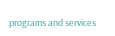programs and services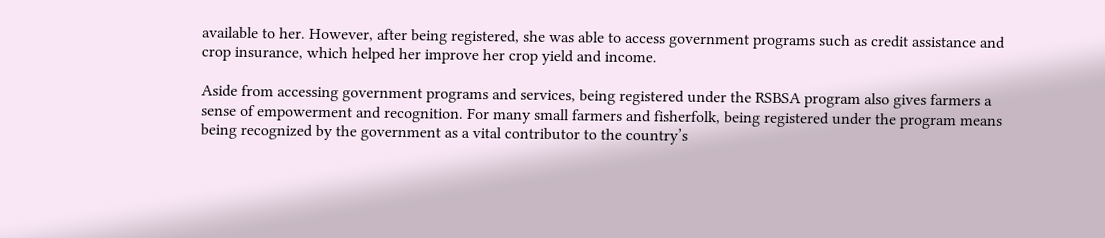available to her. However, after being registered, she was able to access government programs such as credit assistance and crop insurance, which helped her improve her crop yield and income.

Aside from accessing government programs and services, being registered under the RSBSA program also gives farmers a sense of empowerment and recognition. For many small farmers and fisherfolk, being registered under the program means being recognized by the government as a vital contributor to the country’s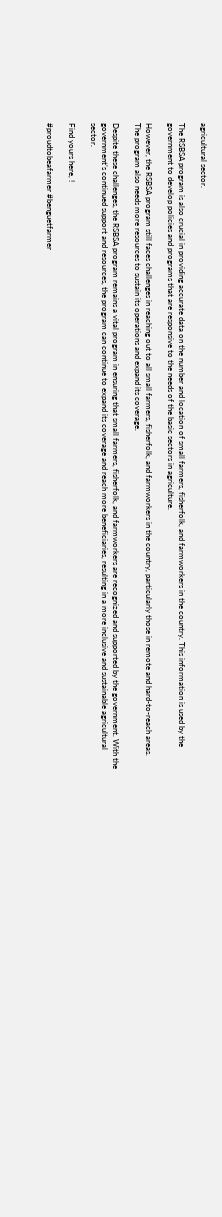agricultural sector.

The RSBSA program is also crucial in providing accurate data on the number and location of small farmers, fisherfolk, and farmworkers in the country. This information is used by the government to develop policies and programs that are responsive to the needs of the basic sectors in agriculture.

However, the RSBSA program still faces challenges in reaching out to all small farmers, fisherfolk, and farmworkers in the country, particularly those in remote and hard-to-reach areas. The program also needs more resources to sustain its operations and expand its coverage.

Despite these challenges, the RSBSA program remains a vital program in ensuring that small farmers, fisherfolk, and farmworkers are recognized and supported by the government. With the government’s continued support and resources, the program can continue to expand its coverage and reach more beneficiaries, resulting in a more inclusive and sustainable agricultural sector.

Find yours here, !

#proudtobeafarmer #benguetfarmer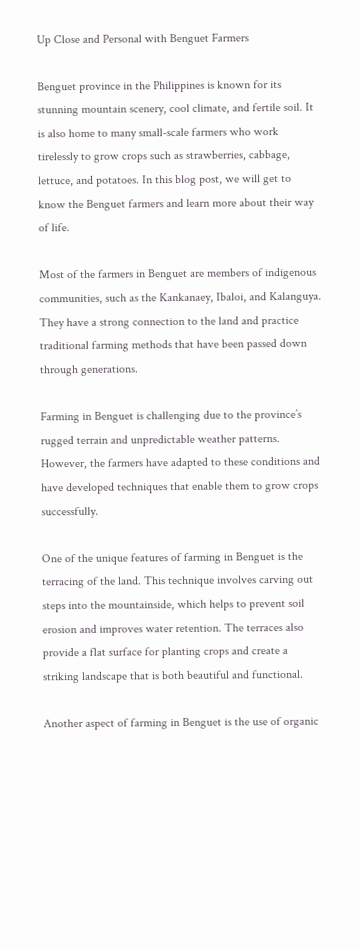Up Close and Personal with Benguet Farmers

Benguet province in the Philippines is known for its stunning mountain scenery, cool climate, and fertile soil. It is also home to many small-scale farmers who work tirelessly to grow crops such as strawberries, cabbage, lettuce, and potatoes. In this blog post, we will get to know the Benguet farmers and learn more about their way of life.

Most of the farmers in Benguet are members of indigenous communities, such as the Kankanaey, Ibaloi, and Kalanguya. They have a strong connection to the land and practice traditional farming methods that have been passed down through generations.

Farming in Benguet is challenging due to the province’s rugged terrain and unpredictable weather patterns. However, the farmers have adapted to these conditions and have developed techniques that enable them to grow crops successfully.

One of the unique features of farming in Benguet is the terracing of the land. This technique involves carving out steps into the mountainside, which helps to prevent soil erosion and improves water retention. The terraces also provide a flat surface for planting crops and create a striking landscape that is both beautiful and functional.

Another aspect of farming in Benguet is the use of organic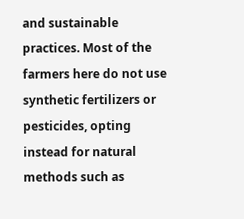and sustainable practices. Most of the farmers here do not use synthetic fertilizers or pesticides, opting instead for natural methods such as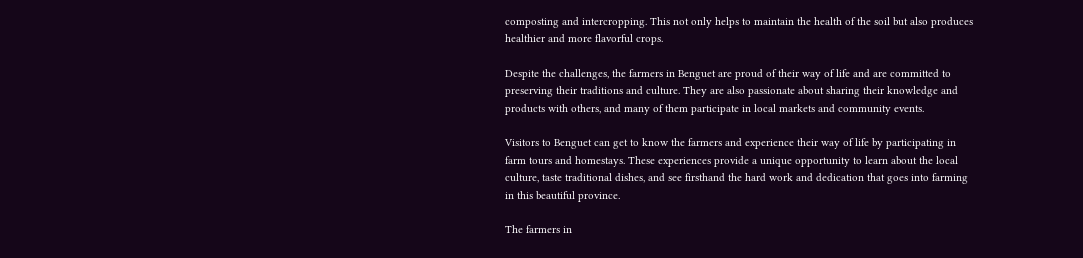composting and intercropping. This not only helps to maintain the health of the soil but also produces healthier and more flavorful crops.

Despite the challenges, the farmers in Benguet are proud of their way of life and are committed to preserving their traditions and culture. They are also passionate about sharing their knowledge and products with others, and many of them participate in local markets and community events.

Visitors to Benguet can get to know the farmers and experience their way of life by participating in farm tours and homestays. These experiences provide a unique opportunity to learn about the local culture, taste traditional dishes, and see firsthand the hard work and dedication that goes into farming in this beautiful province.

The farmers in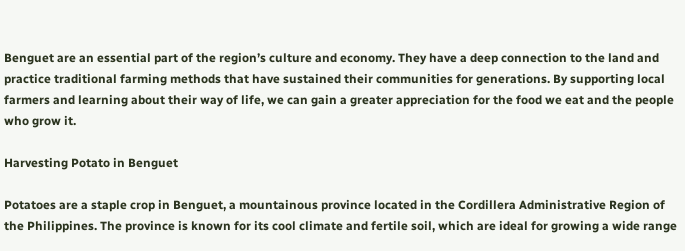Benguet are an essential part of the region’s culture and economy. They have a deep connection to the land and practice traditional farming methods that have sustained their communities for generations. By supporting local farmers and learning about their way of life, we can gain a greater appreciation for the food we eat and the people who grow it.

Harvesting Potato in Benguet

Potatoes are a staple crop in Benguet, a mountainous province located in the Cordillera Administrative Region of the Philippines. The province is known for its cool climate and fertile soil, which are ideal for growing a wide range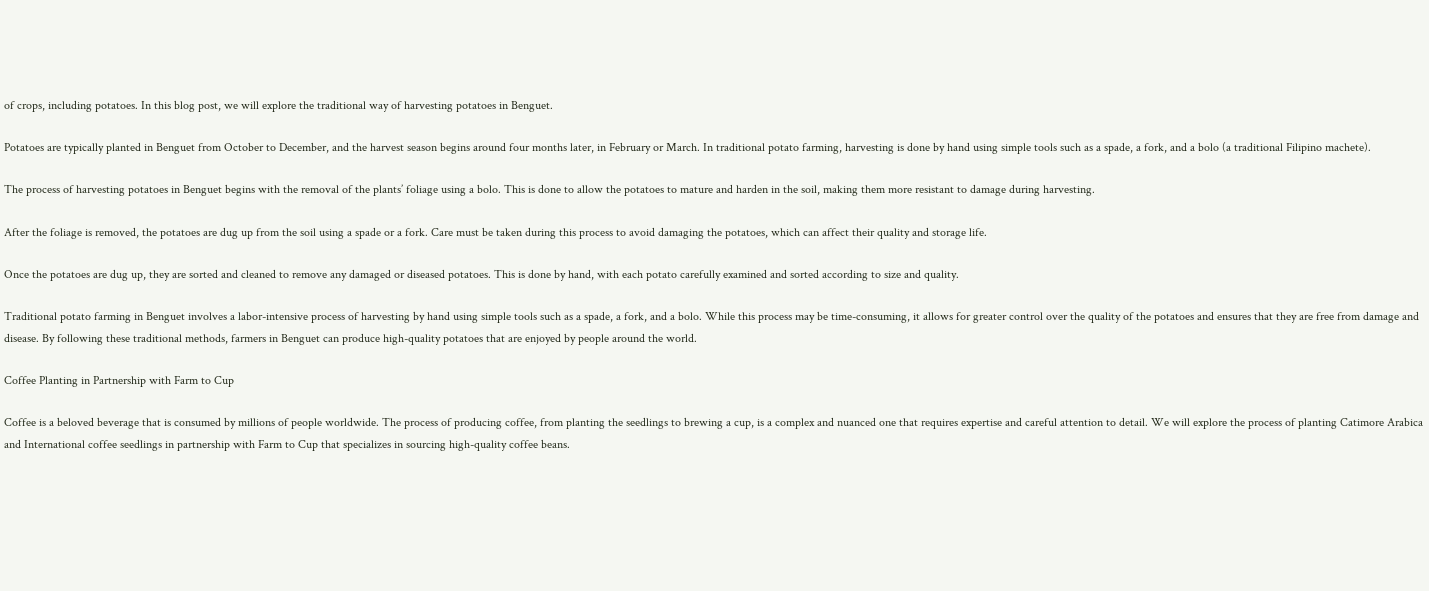of crops, including potatoes. In this blog post, we will explore the traditional way of harvesting potatoes in Benguet.

Potatoes are typically planted in Benguet from October to December, and the harvest season begins around four months later, in February or March. In traditional potato farming, harvesting is done by hand using simple tools such as a spade, a fork, and a bolo (a traditional Filipino machete).

The process of harvesting potatoes in Benguet begins with the removal of the plants’ foliage using a bolo. This is done to allow the potatoes to mature and harden in the soil, making them more resistant to damage during harvesting.

After the foliage is removed, the potatoes are dug up from the soil using a spade or a fork. Care must be taken during this process to avoid damaging the potatoes, which can affect their quality and storage life.

Once the potatoes are dug up, they are sorted and cleaned to remove any damaged or diseased potatoes. This is done by hand, with each potato carefully examined and sorted according to size and quality.

Traditional potato farming in Benguet involves a labor-intensive process of harvesting by hand using simple tools such as a spade, a fork, and a bolo. While this process may be time-consuming, it allows for greater control over the quality of the potatoes and ensures that they are free from damage and disease. By following these traditional methods, farmers in Benguet can produce high-quality potatoes that are enjoyed by people around the world.

Coffee Planting in Partnership with Farm to Cup

Coffee is a beloved beverage that is consumed by millions of people worldwide. The process of producing coffee, from planting the seedlings to brewing a cup, is a complex and nuanced one that requires expertise and careful attention to detail. We will explore the process of planting Catimore Arabica and International coffee seedlings in partnership with Farm to Cup that specializes in sourcing high-quality coffee beans.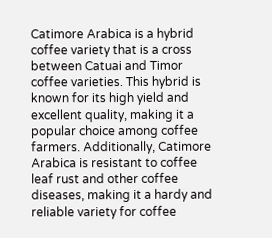Catimore Arabica is a hybrid coffee variety that is a cross between Catuai and Timor coffee varieties. This hybrid is known for its high yield and excellent quality, making it a popular choice among coffee farmers. Additionally, Catimore Arabica is resistant to coffee leaf rust and other coffee diseases, making it a hardy and reliable variety for coffee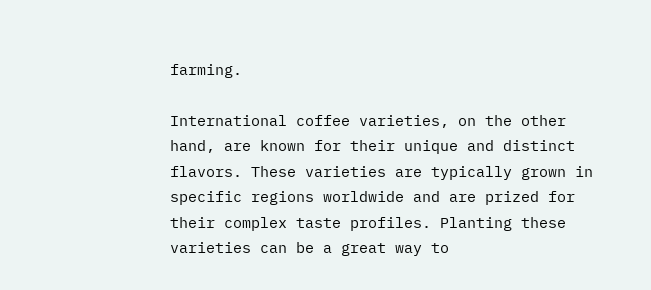farming.

International coffee varieties, on the other hand, are known for their unique and distinct flavors. These varieties are typically grown in specific regions worldwide and are prized for their complex taste profiles. Planting these varieties can be a great way to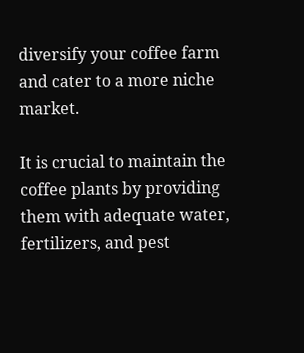diversify your coffee farm and cater to a more niche market.

It is crucial to maintain the coffee plants by providing them with adequate water, fertilizers, and pest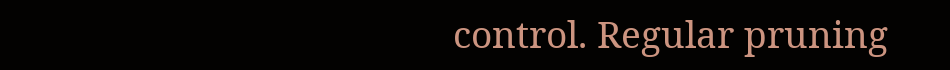control. Regular pruning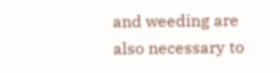and weeding are also necessary to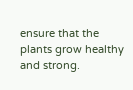ensure that the plants grow healthy and strong.